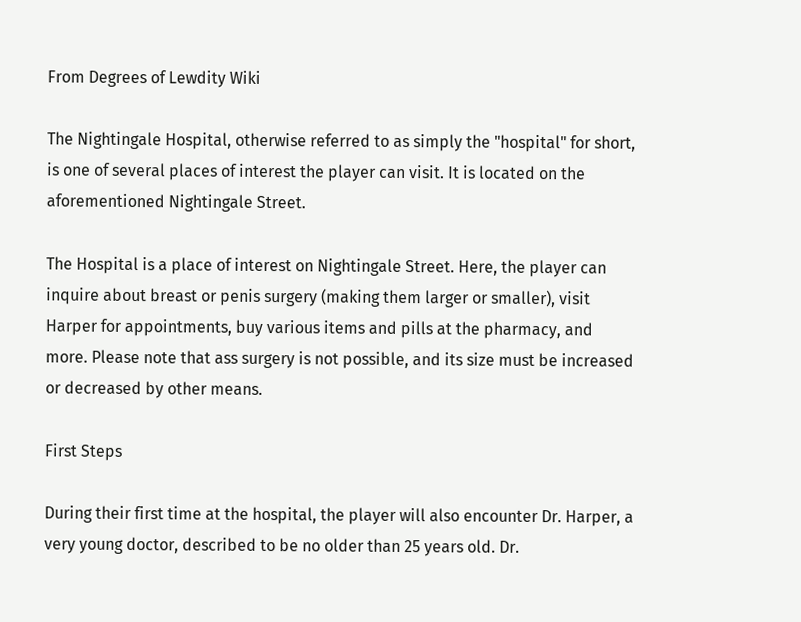From Degrees of Lewdity Wiki

The Nightingale Hospital, otherwise referred to as simply the "hospital" for short, is one of several places of interest the player can visit. It is located on the aforementioned Nightingale Street.

The Hospital is a place of interest on Nightingale Street. Here, the player can inquire about breast or penis surgery (making them larger or smaller), visit Harper for appointments, buy various items and pills at the pharmacy, and more. Please note that ass surgery is not possible, and its size must be increased or decreased by other means.

First Steps

During their first time at the hospital, the player will also encounter Dr. Harper, a very young doctor, described to be no older than 25 years old. Dr.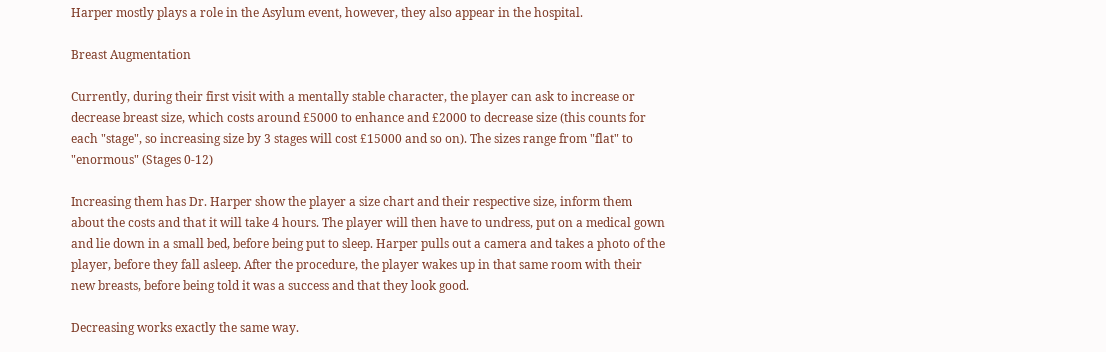Harper mostly plays a role in the Asylum event, however, they also appear in the hospital.

Breast Augmentation

Currently, during their first visit with a mentally stable character, the player can ask to increase or decrease breast size, which costs around £5000 to enhance and £2000 to decrease size (this counts for each "stage", so increasing size by 3 stages will cost £15000 and so on). The sizes range from "flat" to "enormous" (Stages 0-12)

Increasing them has Dr. Harper show the player a size chart and their respective size, inform them about the costs and that it will take 4 hours. The player will then have to undress, put on a medical gown and lie down in a small bed, before being put to sleep. Harper pulls out a camera and takes a photo of the player, before they fall asleep. After the procedure, the player wakes up in that same room with their new breasts, before being told it was a success and that they look good.

Decreasing works exactly the same way.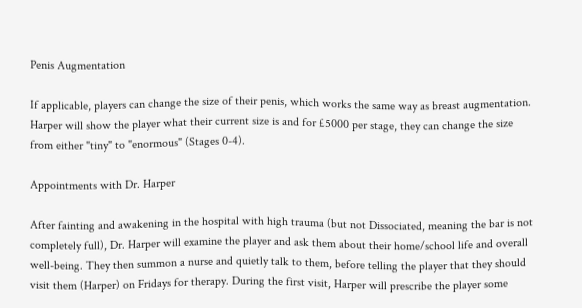Penis Augmentation

If applicable, players can change the size of their penis, which works the same way as breast augmentation. Harper will show the player what their current size is and for £5000 per stage, they can change the size from either "tiny" to "enormous" (Stages 0-4).

Appointments with Dr. Harper

After fainting and awakening in the hospital with high trauma (but not Dissociated, meaning the bar is not completely full), Dr. Harper will examine the player and ask them about their home/school life and overall well-being. They then summon a nurse and quietly talk to them, before telling the player that they should visit them (Harper) on Fridays for therapy. During the first visit, Harper will prescribe the player some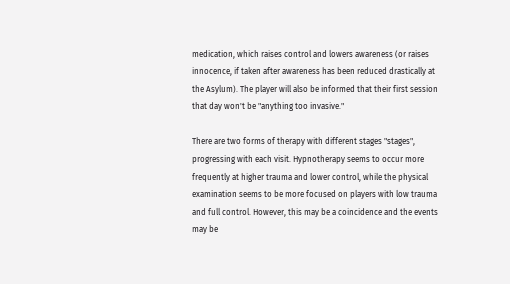medication, which raises control and lowers awareness (or raises innocence, if taken after awareness has been reduced drastically at the Asylum). The player will also be informed that their first session that day won't be "anything too invasive."

There are two forms of therapy with different stages "stages", progressing with each visit. Hypnotherapy seems to occur more frequently at higher trauma and lower control, while the physical examination seems to be more focused on players with low trauma and full control. However, this may be a coincidence and the events may be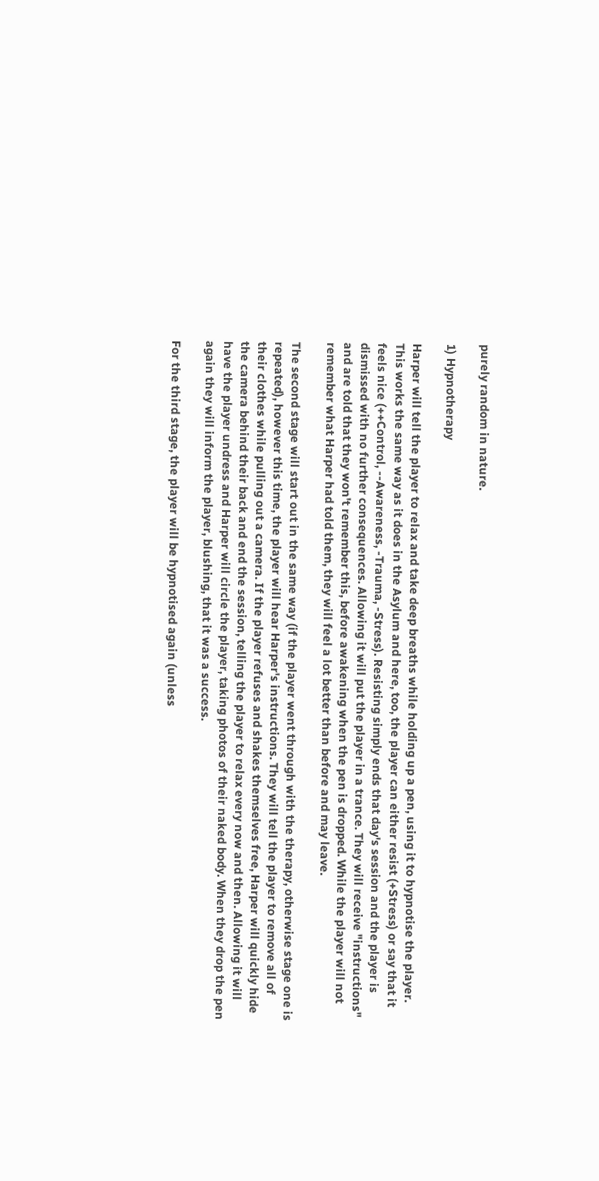purely random in nature.

1) Hypnotherapy

Harper will tell the player to relax and take deep breaths while holding up a pen, using it to hypnotise the player. This works the same way as it does in the Asylum and here, too, the player can either resist (+Stress) or say that it feels nice (++Control, --Awareness, -Trauma, -Stress). Resisting simply ends that day's session and the player is dismissed with no further consequences. Allowing it will put the player in a trance. They will receive "instructions" and are told that they won't remember this, before awakening when the pen is dropped. While the player will not remember what Harper had told them, they will feel a lot better than before and may leave.

The second stage will start out in the same way (if the player went through with the therapy, otherwise stage one is repeated), however this time, the player will hear Harper's instructions. They will tell the player to remove all of their clothes while pulling out a camera. If the player refuses and shakes themselves free, Harper will quickly hide the camera behind their back and end the session, telling the player to relax every now and then. Allowing it will have the player undress and Harper will circle the player, taking photos of their naked body. When they drop the pen again they will inform the player, blushing, that it was a success.

For the third stage, the player will be hypnotised again (unless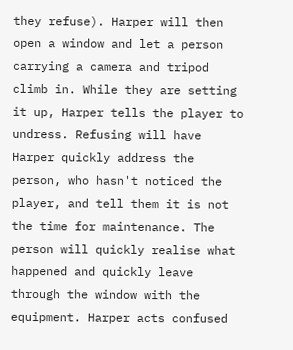they refuse). Harper will then open a window and let a person carrying a camera and tripod climb in. While they are setting it up, Harper tells the player to undress. Refusing will have Harper quickly address the person, who hasn't noticed the player, and tell them it is not the time for maintenance. The person will quickly realise what happened and quickly leave through the window with the equipment. Harper acts confused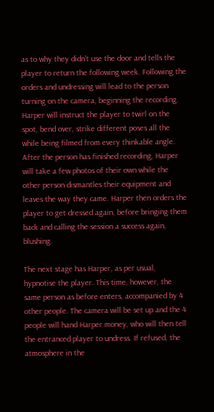as to why they didn't use the door and tells the player to return the following week. Following the orders and undressing will lead to the person turning on the camera, beginning the recording. Harper will instruct the player to twirl on the spot, bend over, strike different poses all the while being filmed from every thinkable angle. After the person has finished recording, Harper will take a few photos of their own while the other person dismantles their equipment and leaves the way they came. Harper then orders the player to get dressed again, before bringing them back and calling the session a success again, blushing.

The next stage has Harper, as per usual, hypnotise the player. This time, however, the same person as before enters, accompanied by 4 other people. The camera will be set up and the 4 people will hand Harper money, who will then tell the entranced player to undress. If refused, the atmosphere in the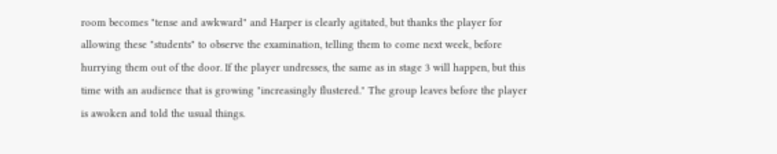room becomes "tense and awkward" and Harper is clearly agitated, but thanks the player for allowing these "students" to observe the examination, telling them to come next week, before hurrying them out of the door. If the player undresses, the same as in stage 3 will happen, but this time with an audience that is growing "increasingly flustered." The group leaves before the player is awoken and told the usual things.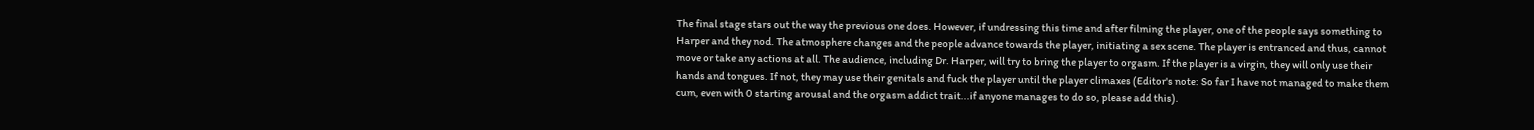The final stage stars out the way the previous one does. However, if undressing this time and after filming the player, one of the people says something to Harper and they nod. The atmosphere changes and the people advance towards the player, initiating a sex scene. The player is entranced and thus, cannot move or take any actions at all. The audience, including Dr. Harper, will try to bring the player to orgasm. If the player is a virgin, they will only use their hands and tongues. If not, they may use their genitals and fuck the player until the player climaxes (Editor's note: So far I have not managed to make them cum, even with 0 starting arousal and the orgasm addict trait...if anyone manages to do so, please add this).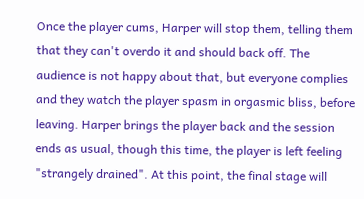Once the player cums, Harper will stop them, telling them that they can't overdo it and should back off. The audience is not happy about that, but everyone complies and they watch the player spasm in orgasmic bliss, before leaving. Harper brings the player back and the session ends as usual, though this time, the player is left feeling "strangely drained". At this point, the final stage will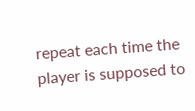repeat each time the player is supposed to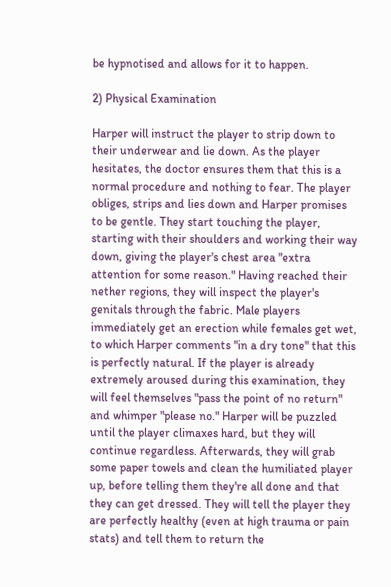be hypnotised and allows for it to happen.

2) Physical Examination

Harper will instruct the player to strip down to their underwear and lie down. As the player hesitates, the doctor ensures them that this is a normal procedure and nothing to fear. The player obliges, strips and lies down and Harper promises to be gentle. They start touching the player, starting with their shoulders and working their way down, giving the player's chest area "extra attention for some reason." Having reached their nether regions, they will inspect the player's genitals through the fabric. Male players immediately get an erection while females get wet, to which Harper comments "in a dry tone" that this is perfectly natural. If the player is already extremely aroused during this examination, they will feel themselves "pass the point of no return" and whimper "please no." Harper will be puzzled until the player climaxes hard, but they will continue regardless. Afterwards, they will grab some paper towels and clean the humiliated player up, before telling them they're all done and that they can get dressed. They will tell the player they are perfectly healthy (even at high trauma or pain stats) and tell them to return the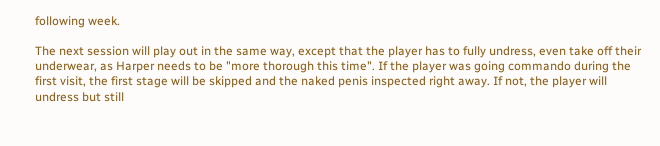following week.

The next session will play out in the same way, except that the player has to fully undress, even take off their underwear, as Harper needs to be "more thorough this time". If the player was going commando during the first visit, the first stage will be skipped and the naked penis inspected right away. If not, the player will undress but still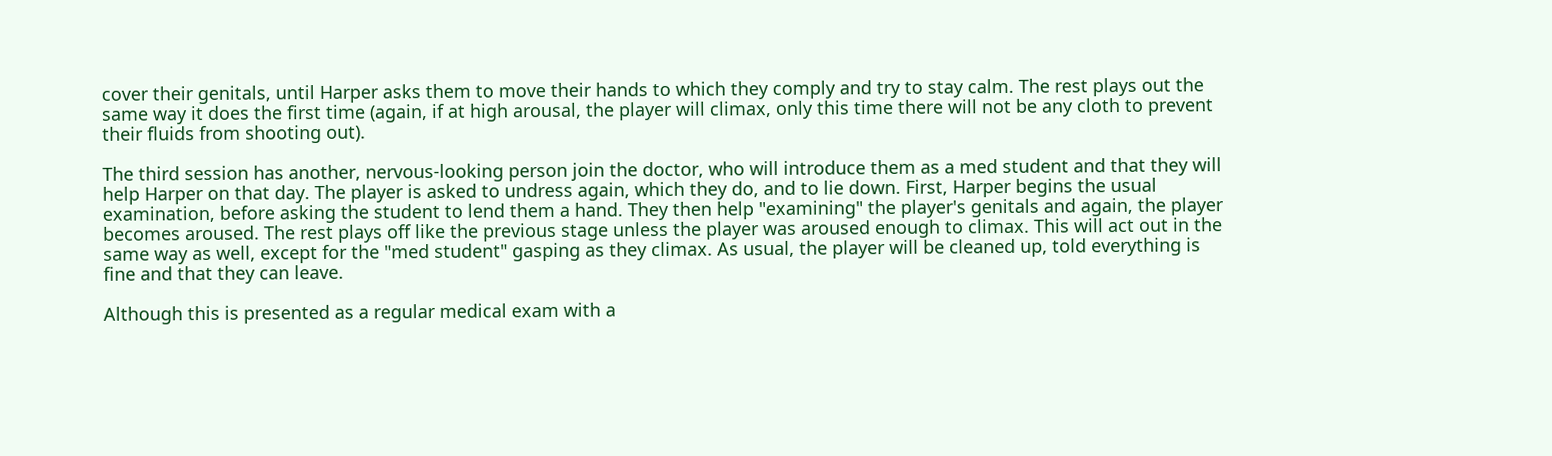cover their genitals, until Harper asks them to move their hands to which they comply and try to stay calm. The rest plays out the same way it does the first time (again, if at high arousal, the player will climax, only this time there will not be any cloth to prevent their fluids from shooting out).

The third session has another, nervous-looking person join the doctor, who will introduce them as a med student and that they will help Harper on that day. The player is asked to undress again, which they do, and to lie down. First, Harper begins the usual examination, before asking the student to lend them a hand. They then help "examining" the player's genitals and again, the player becomes aroused. The rest plays off like the previous stage unless the player was aroused enough to climax. This will act out in the same way as well, except for the "med student" gasping as they climax. As usual, the player will be cleaned up, told everything is fine and that they can leave.

Although this is presented as a regular medical exam with a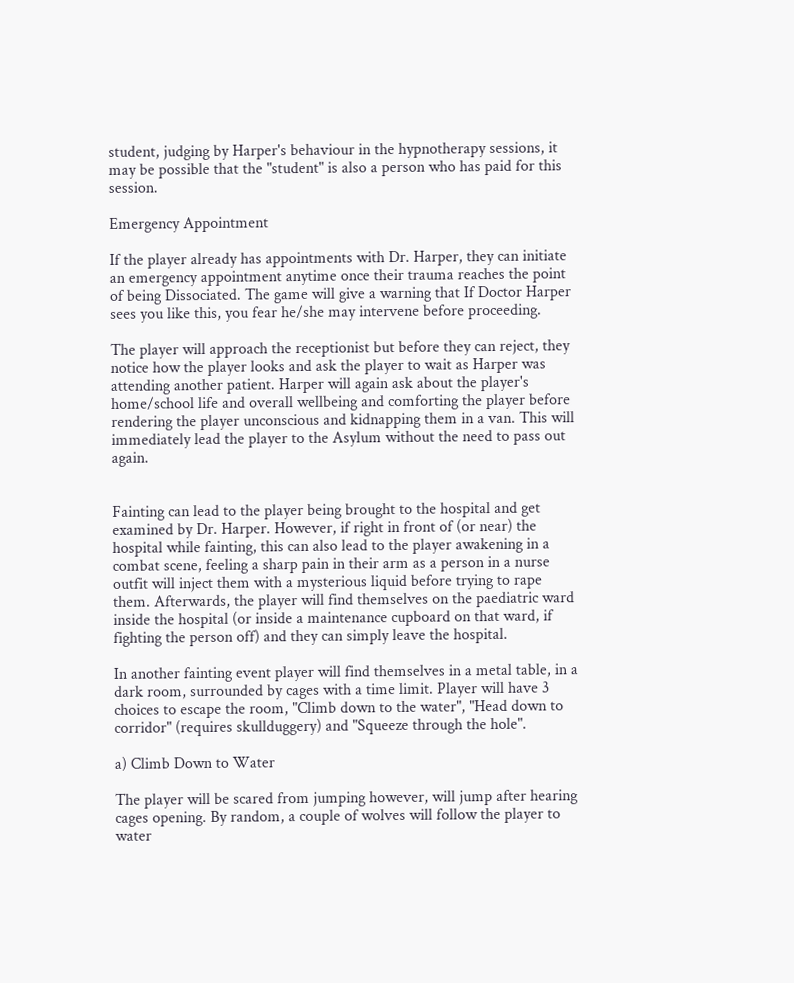student, judging by Harper's behaviour in the hypnotherapy sessions, it may be possible that the "student" is also a person who has paid for this session.

Emergency Appointment

If the player already has appointments with Dr. Harper, they can initiate an emergency appointment anytime once their trauma reaches the point of being Dissociated. The game will give a warning that If Doctor Harper sees you like this, you fear he/she may intervene before proceeding.

The player will approach the receptionist but before they can reject, they notice how the player looks and ask the player to wait as Harper was attending another patient. Harper will again ask about the player's home/school life and overall wellbeing and comforting the player before rendering the player unconscious and kidnapping them in a van. This will immediately lead the player to the Asylum without the need to pass out again.


Fainting can lead to the player being brought to the hospital and get examined by Dr. Harper. However, if right in front of (or near) the hospital while fainting, this can also lead to the player awakening in a combat scene, feeling a sharp pain in their arm as a person in a nurse outfit will inject them with a mysterious liquid before trying to rape them. Afterwards, the player will find themselves on the paediatric ward inside the hospital (or inside a maintenance cupboard on that ward, if fighting the person off) and they can simply leave the hospital.

In another fainting event player will find themselves in a metal table, in a dark room, surrounded by cages with a time limit. Player will have 3 choices to escape the room, "Climb down to the water", "Head down to corridor" (requires skullduggery) and "Squeeze through the hole".

a) Climb Down to Water

The player will be scared from jumping however, will jump after hearing cages opening. By random, a couple of wolves will follow the player to water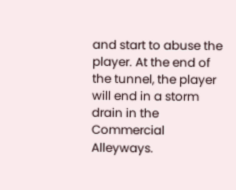and start to abuse the player. At the end of the tunnel, the player will end in a storm drain in the Commercial Alleyways.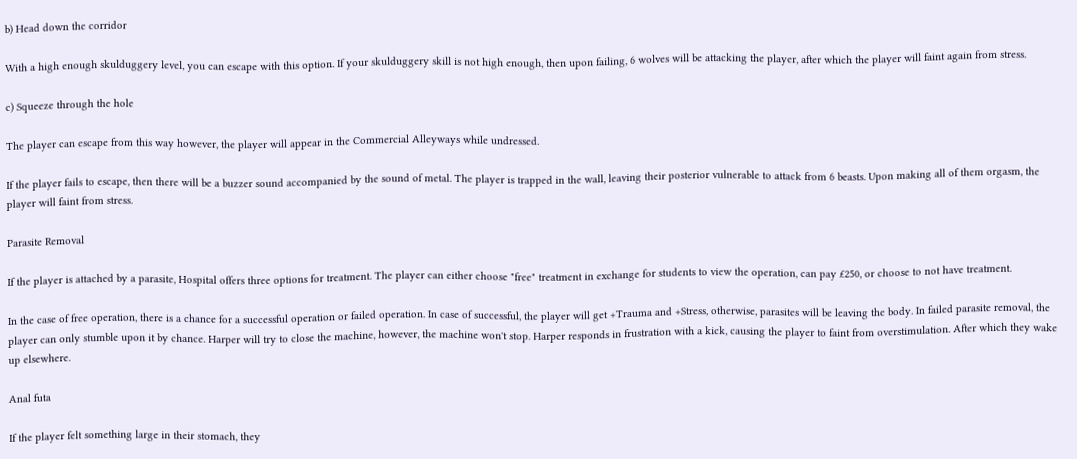b) Head down the corridor

With a high enough skulduggery level, you can escape with this option. If your skulduggery skill is not high enough, then upon failing, 6 wolves will be attacking the player, after which the player will faint again from stress.

c) Squeeze through the hole

The player can escape from this way however, the player will appear in the Commercial Alleyways while undressed.

If the player fails to escape, then there will be a buzzer sound accompanied by the sound of metal. The player is trapped in the wall, leaving their posterior vulnerable to attack from 6 beasts. Upon making all of them orgasm, the player will faint from stress.

Parasite Removal

If the player is attached by a parasite, Hospital offers three options for treatment. The player can either choose "free" treatment in exchange for students to view the operation, can pay £250, or choose to not have treatment.

In the case of free operation, there is a chance for a successful operation or failed operation. In case of successful, the player will get +Trauma and +Stress, otherwise, parasites will be leaving the body. In failed parasite removal, the player can only stumble upon it by chance. Harper will try to close the machine, however, the machine won't stop. Harper responds in frustration with a kick, causing the player to faint from overstimulation. After which they wake up elsewhere.

Anal futa

If the player felt something large in their stomach, they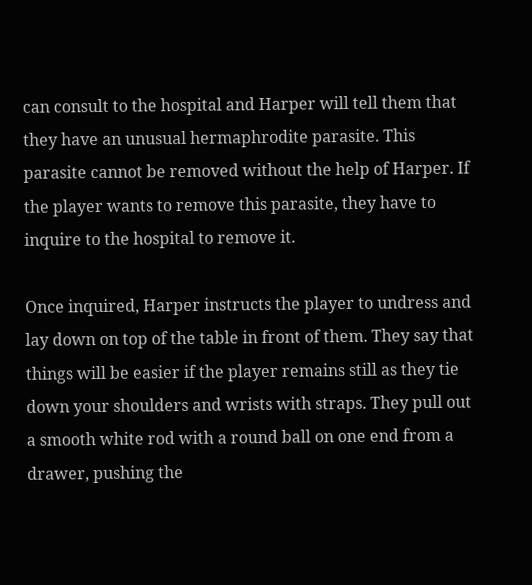can consult to the hospital and Harper will tell them that they have an unusual hermaphrodite parasite. This parasite cannot be removed without the help of Harper. If the player wants to remove this parasite, they have to inquire to the hospital to remove it.

Once inquired, Harper instructs the player to undress and lay down on top of the table in front of them. They say that things will be easier if the player remains still as they tie down your shoulders and wrists with straps. They pull out a smooth white rod with a round ball on one end from a drawer, pushing the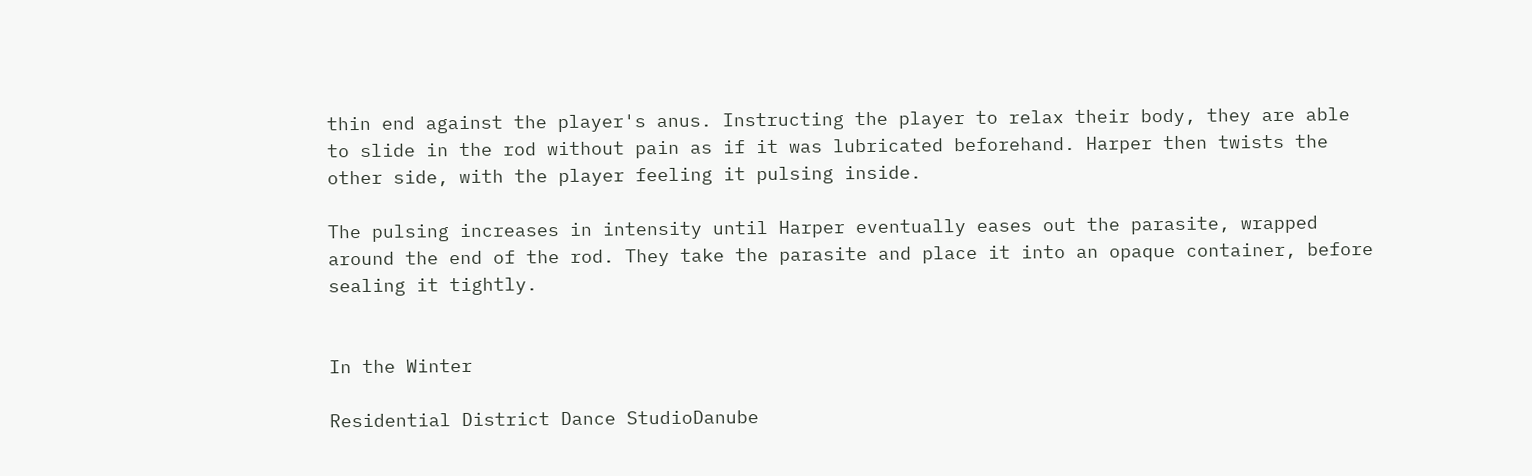thin end against the player's anus. Instructing the player to relax their body, they are able to slide in the rod without pain as if it was lubricated beforehand. Harper then twists the other side, with the player feeling it pulsing inside.

The pulsing increases in intensity until Harper eventually eases out the parasite, wrapped around the end of the rod. They take the parasite and place it into an opaque container, before sealing it tightly.


In the Winter

Residential District Dance StudioDanube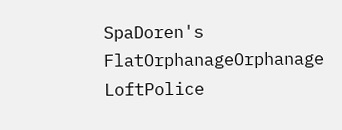SpaDoren's FlatOrphanageOrphanage LoftPolice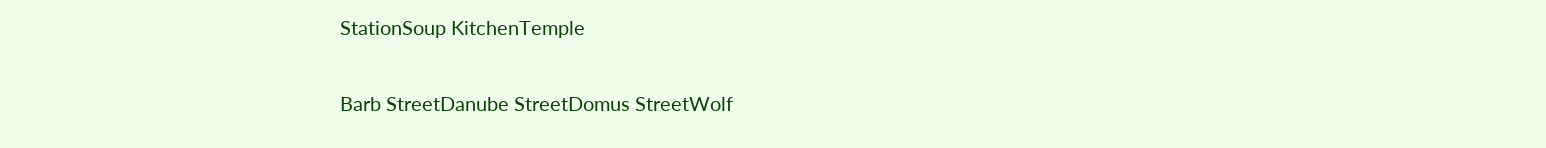StationSoup KitchenTemple

Barb StreetDanube StreetDomus StreetWolf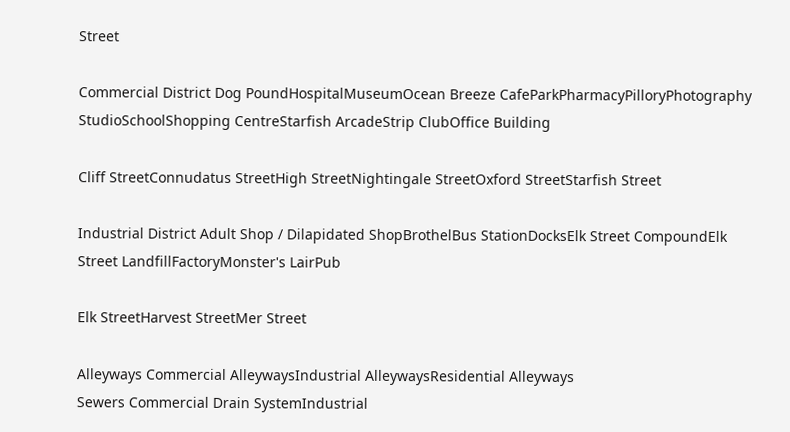Street

Commercial District Dog PoundHospitalMuseumOcean Breeze CafeParkPharmacyPilloryPhotography StudioSchoolShopping CentreStarfish ArcadeStrip ClubOffice Building

Cliff StreetConnudatus StreetHigh StreetNightingale StreetOxford StreetStarfish Street

Industrial District Adult Shop / Dilapidated ShopBrothelBus StationDocksElk Street CompoundElk Street LandfillFactoryMonster's LairPub

Elk StreetHarvest StreetMer Street

Alleyways Commercial AlleywaysIndustrial AlleywaysResidential Alleyways
Sewers Commercial Drain SystemIndustrial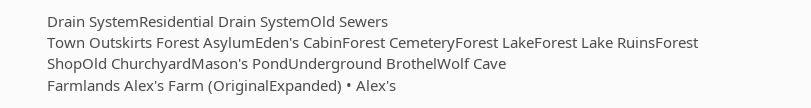Drain SystemResidential Drain SystemOld Sewers
Town Outskirts Forest AsylumEden's CabinForest CemeteryForest LakeForest Lake RuinsForest ShopOld ChurchyardMason's PondUnderground BrothelWolf Cave
Farmlands Alex's Farm (OriginalExpanded) • Alex's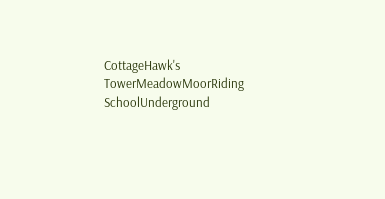CottageHawk's TowerMeadowMoorRiding SchoolUnderground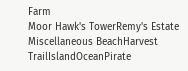Farm
Moor Hawk's TowerRemy's Estate
Miscellaneous BeachHarvest TrailIslandOceanPirate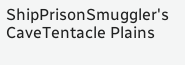ShipPrisonSmuggler's CaveTentacle Plains